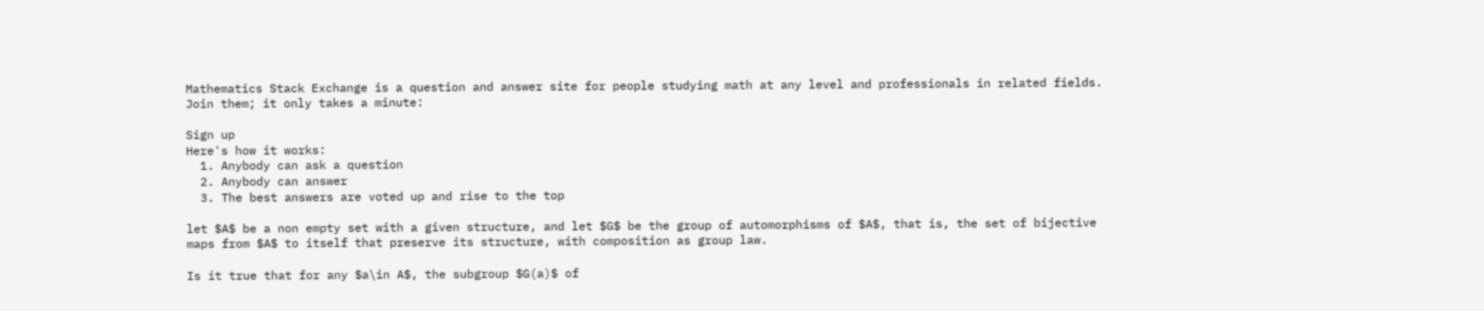Mathematics Stack Exchange is a question and answer site for people studying math at any level and professionals in related fields. Join them; it only takes a minute:

Sign up
Here's how it works:
  1. Anybody can ask a question
  2. Anybody can answer
  3. The best answers are voted up and rise to the top

let $A$ be a non empty set with a given structure, and let $G$ be the group of automorphisms of $A$, that is, the set of bijective maps from $A$ to itself that preserve its structure, with composition as group law.

Is it true that for any $a\in A$, the subgroup $G(a)$ of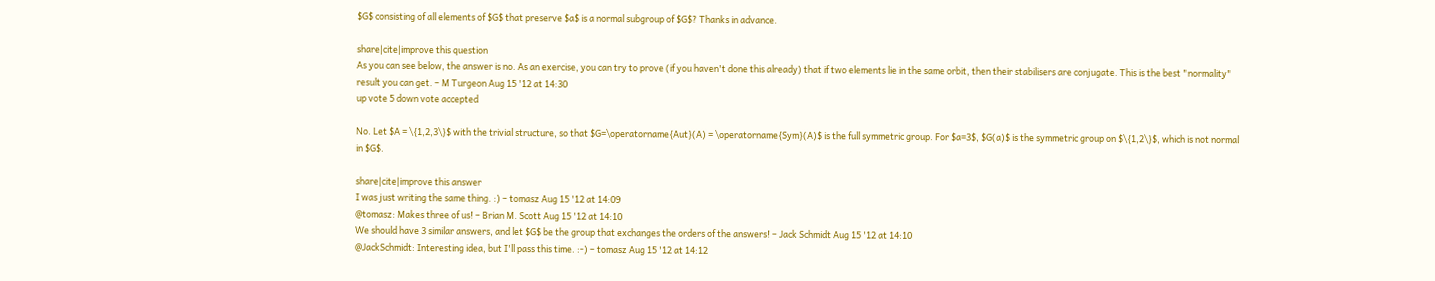$G$ consisting of all elements of $G$ that preserve $a$ is a normal subgroup of $G$? Thanks in advance.

share|cite|improve this question
As you can see below, the answer is no. As an exercise, you can try to prove (if you haven't done this already) that if two elements lie in the same orbit, then their stabilisers are conjugate. This is the best "normality" result you can get. – M Turgeon Aug 15 '12 at 14:30
up vote 5 down vote accepted

No. Let $A = \{1,2,3\}$ with the trivial structure, so that $G=\operatorname{Aut}(A) = \operatorname{Sym}(A)$ is the full symmetric group. For $a=3$, $G(a)$ is the symmetric group on $\{1,2\}$, which is not normal in $G$.

share|cite|improve this answer
I was just writing the same thing. :) – tomasz Aug 15 '12 at 14:09
@tomasz: Makes three of us! – Brian M. Scott Aug 15 '12 at 14:10
We should have 3 similar answers, and let $G$ be the group that exchanges the orders of the answers! – Jack Schmidt Aug 15 '12 at 14:10
@JackSchmidt: Interesting idea, but I'll pass this time. :-) – tomasz Aug 15 '12 at 14:12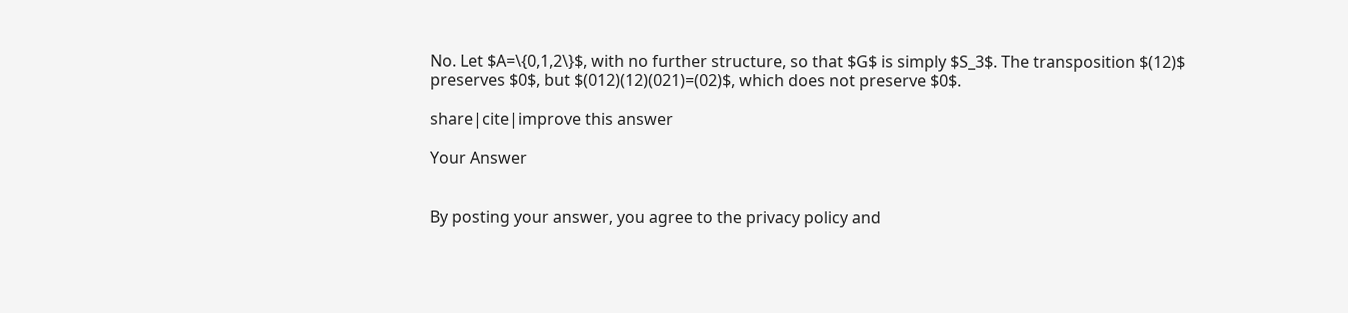No. Let $A=\{0,1,2\}$, with no further structure, so that $G$ is simply $S_3$. The transposition $(12)$ preserves $0$, but $(012)(12)(021)=(02)$, which does not preserve $0$.

share|cite|improve this answer

Your Answer


By posting your answer, you agree to the privacy policy and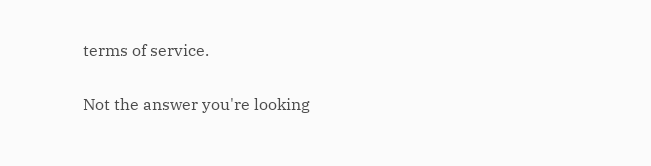terms of service.

Not the answer you're looking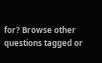for? Browse other questions tagged or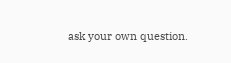ask your own question.